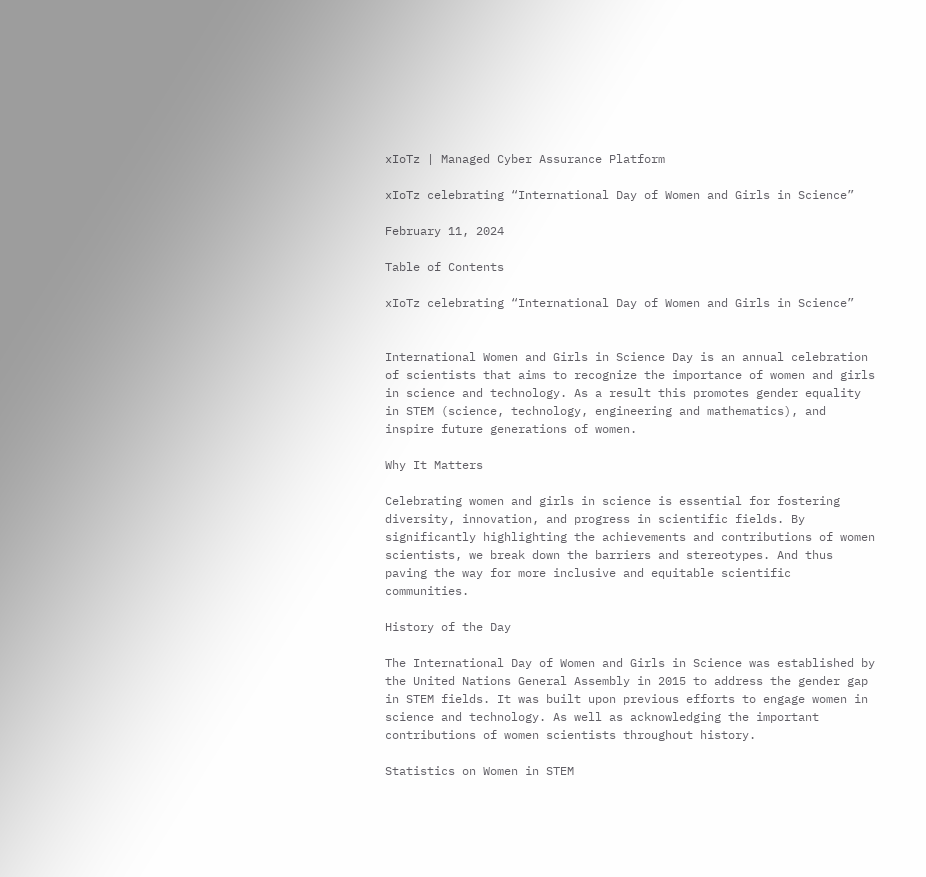xIoTz | Managed Cyber Assurance Platform

xIoTz celebrating “International Day of Women and Girls in Science”

February 11, 2024

Table of Contents

xIoTz celebrating “International Day of Women and Girls in Science”


International Women and Girls in Science Day is an annual celebration of scientists that aims to recognize the importance of women and girls in science and technology. As a result this promotes gender equality in STEM (science, technology, engineering and mathematics), and inspire future generations of women.

Why It Matters

Celebrating women and girls in science is essential for fostering diversity, innovation, and progress in scientific fields. By significantly highlighting the achievements and contributions of women scientists, we break down the barriers and stereotypes. And thus paving the way for more inclusive and equitable scientific communities.

History of the Day

The International Day of Women and Girls in Science was established by the United Nations General Assembly in 2015 to address the gender gap in STEM fields. It was built upon previous efforts to engage women in science and technology. As well as acknowledging the important contributions of women scientists throughout history.

Statistics on Women in STEM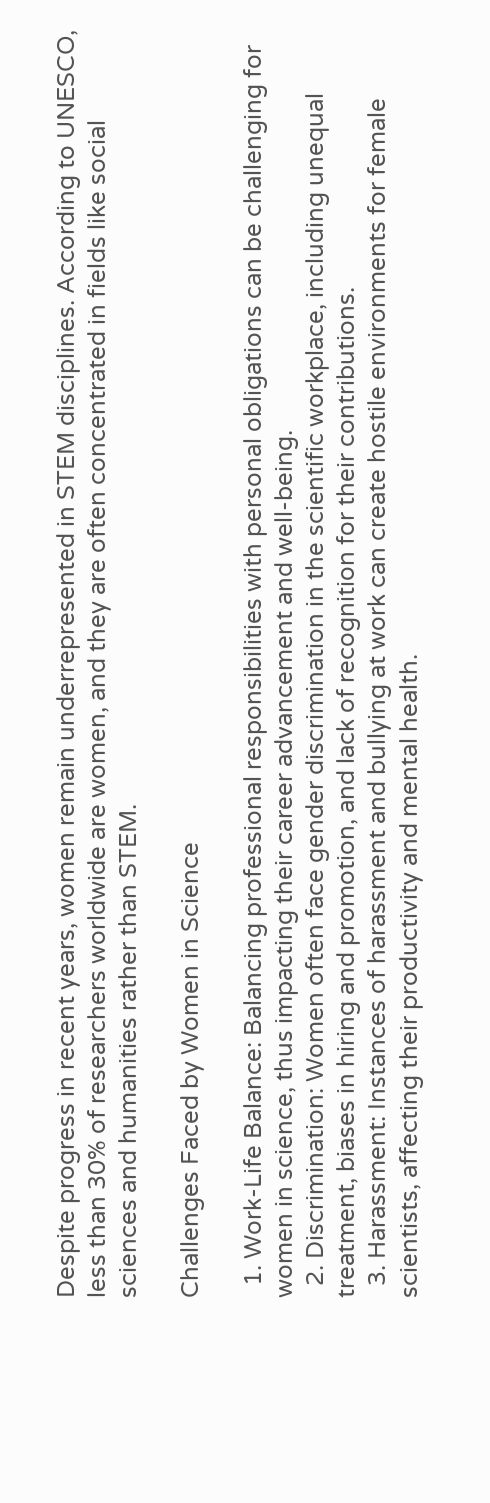Despite progress in recent years, women remain underrepresented in STEM disciplines. According to UNESCO, less than 30% of researchers worldwide are women, and they are often concentrated in fields like social sciences and humanities rather than STEM.

Challenges Faced by Women in Science

  1. Work-Life Balance: Balancing professional responsibilities with personal obligations can be challenging for women in science, thus impacting their career advancement and well-being.
  2. Discrimination: Women often face gender discrimination in the scientific workplace, including unequal treatment, biases in hiring and promotion, and lack of recognition for their contributions.
  3. Harassment: Instances of harassment and bullying at work can create hostile environments for female scientists, affecting their productivity and mental health.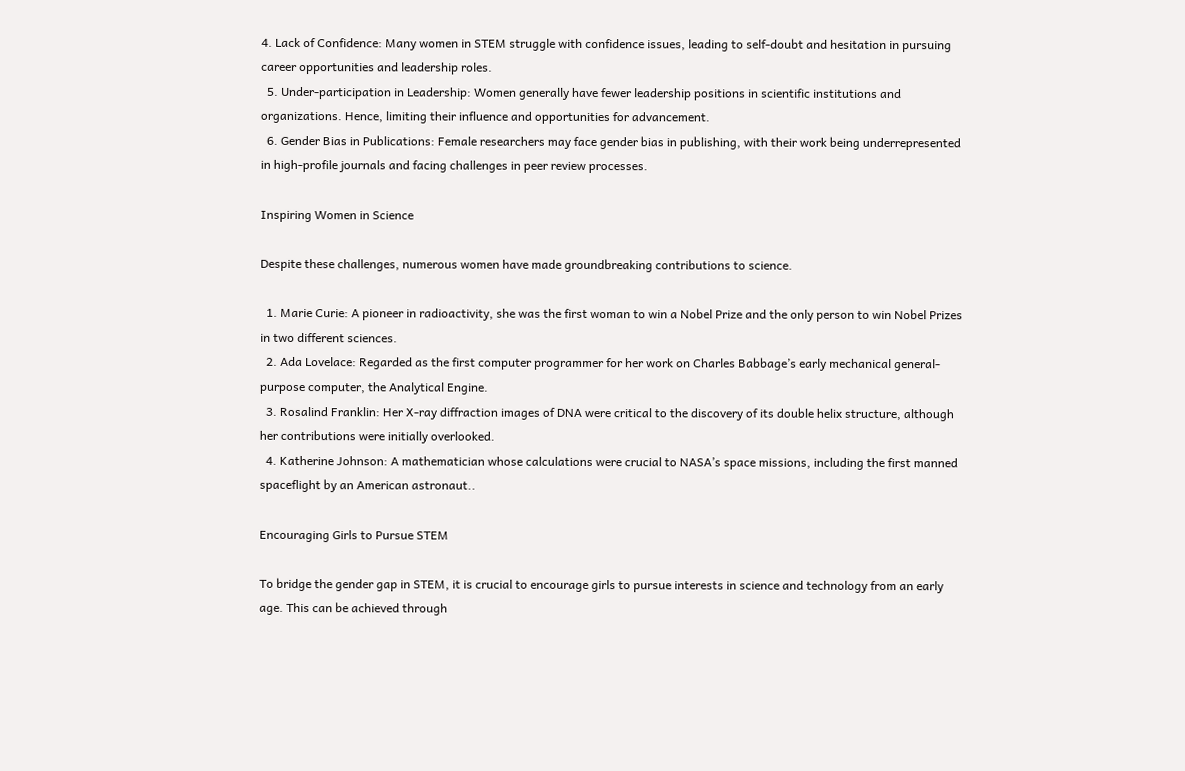4. Lack of Confidence: Many women in STEM struggle with confidence issues, leading to self-doubt and hesitation in pursuing career opportunities and leadership roles.
  5. Under-participation in Leadership: Women generally have fewer leadership positions in scientific institutions and organizations. Hence, limiting their influence and opportunities for advancement.
  6. Gender Bias in Publications: Female researchers may face gender bias in publishing, with their work being underrepresented in high-profile journals and facing challenges in peer review processes.

Inspiring Women in Science

Despite these challenges, numerous women have made groundbreaking contributions to science.

  1. Marie Curie: A pioneer in radioactivity, she was the first woman to win a Nobel Prize and the only person to win Nobel Prizes in two different sciences.
  2. Ada Lovelace: Regarded as the first computer programmer for her work on Charles Babbage’s early mechanical general-purpose computer, the Analytical Engine.
  3. Rosalind Franklin: Her X-ray diffraction images of DNA were critical to the discovery of its double helix structure, although her contributions were initially overlooked.
  4. Katherine Johnson: A mathematician whose calculations were crucial to NASA’s space missions, including the first manned spaceflight by an American astronaut..

Encouraging Girls to Pursue STEM

To bridge the gender gap in STEM, it is crucial to encourage girls to pursue interests in science and technology from an early age. This can be achieved through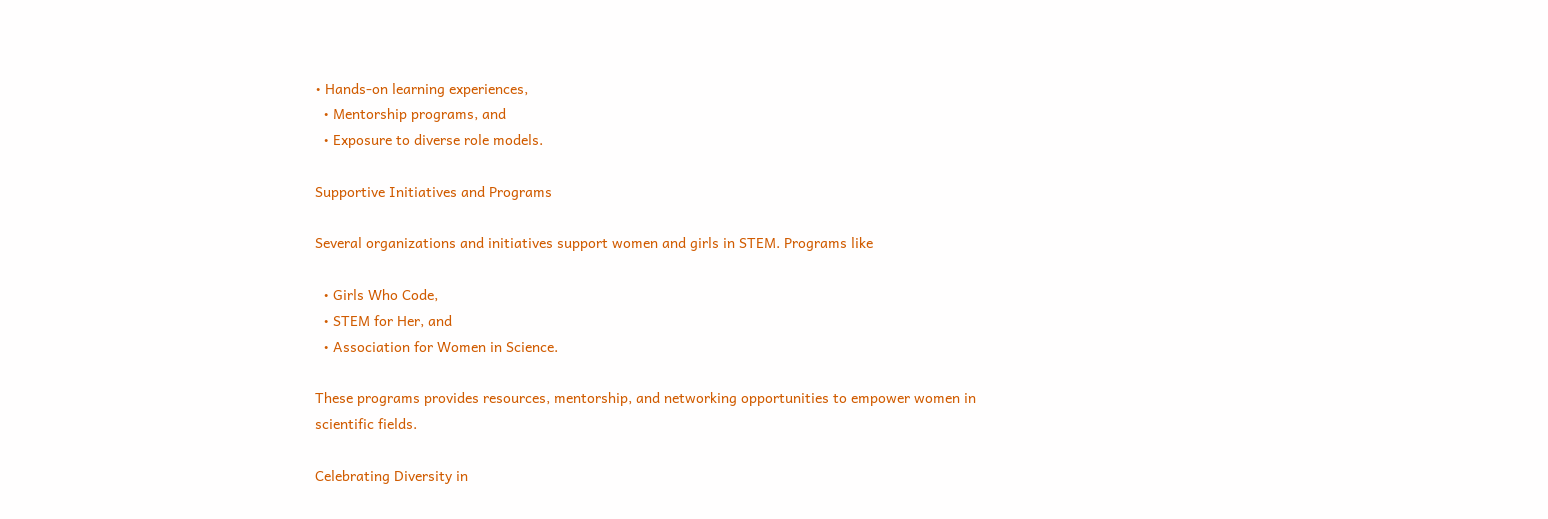• Hands-on learning experiences,
  • Mentorship programs, and
  • Exposure to diverse role models.

Supportive Initiatives and Programs

Several organizations and initiatives support women and girls in STEM. Programs like

  • Girls Who Code,
  • STEM for Her, and
  • Association for Women in Science.

These programs provides resources, mentorship, and networking opportunities to empower women in scientific fields.

Celebrating Diversity in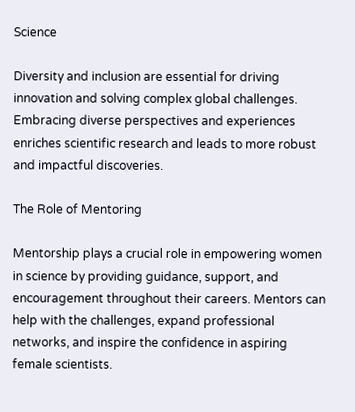Science

Diversity and inclusion are essential for driving innovation and solving complex global challenges. Embracing diverse perspectives and experiences enriches scientific research and leads to more robust and impactful discoveries.

The Role of Mentoring

Mentorship plays a crucial role in empowering women in science by providing guidance, support, and encouragement throughout their careers. Mentors can help with the challenges, expand professional networks, and inspire the confidence in aspiring female scientists.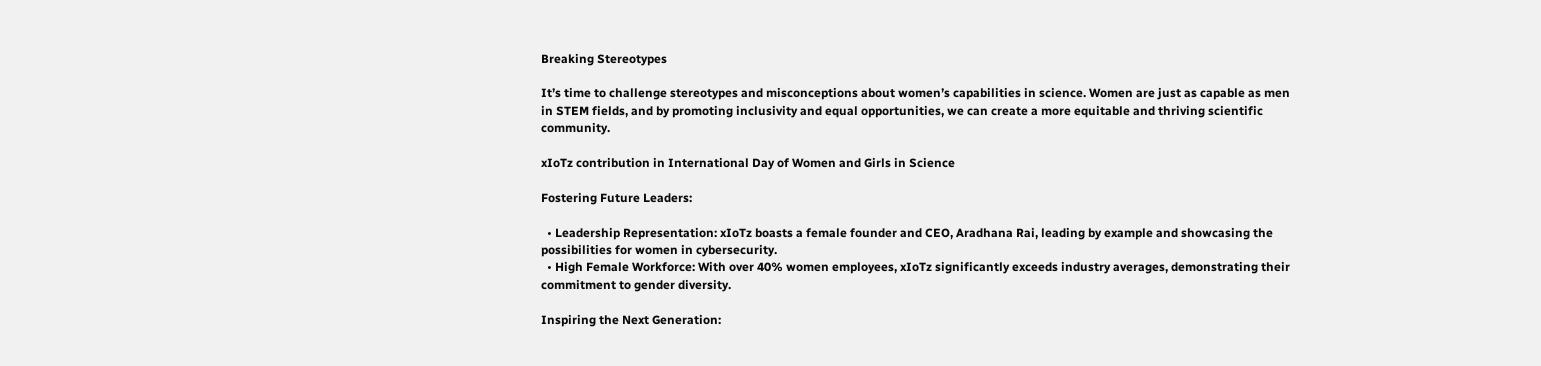Breaking Stereotypes

It’s time to challenge stereotypes and misconceptions about women’s capabilities in science. Women are just as capable as men in STEM fields, and by promoting inclusivity and equal opportunities, we can create a more equitable and thriving scientific community.

xIoTz contribution in International Day of Women and Girls in Science

Fostering Future Leaders:

  • Leadership Representation: xIoTz boasts a female founder and CEO, Aradhana Rai, leading by example and showcasing the possibilities for women in cybersecurity.
  • High Female Workforce: With over 40% women employees, xIoTz significantly exceeds industry averages, demonstrating their commitment to gender diversity.

Inspiring the Next Generation: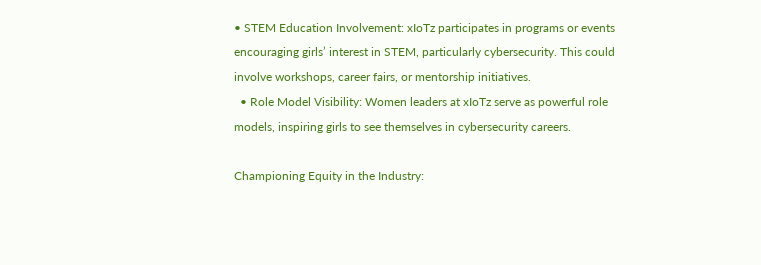• STEM Education Involvement: xIoTz participates in programs or events encouraging girls’ interest in STEM, particularly cybersecurity. This could involve workshops, career fairs, or mentorship initiatives.
  • Role Model Visibility: Women leaders at xIoTz serve as powerful role models, inspiring girls to see themselves in cybersecurity careers.

Championing Equity in the Industry: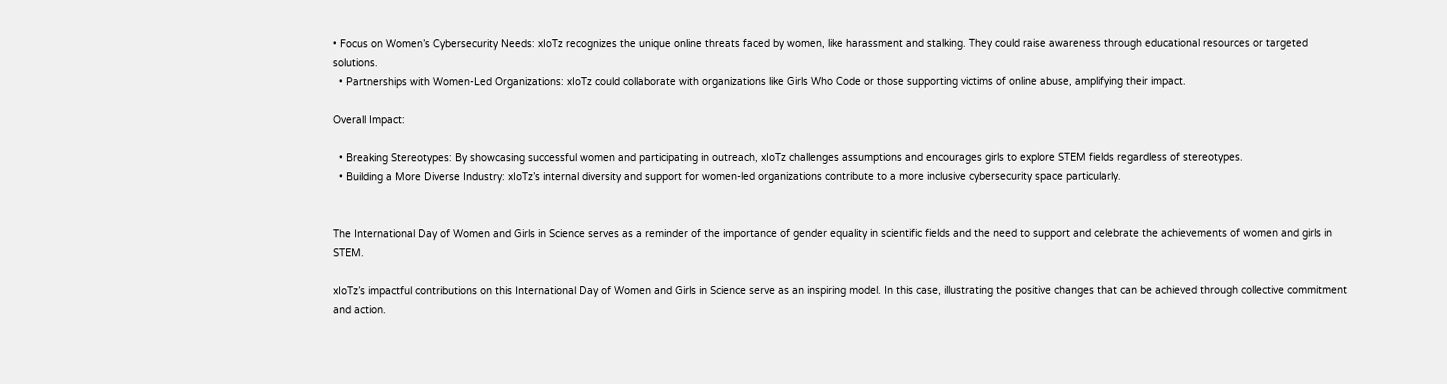• Focus on Women’s Cybersecurity Needs: xIoTz recognizes the unique online threats faced by women, like harassment and stalking. They could raise awareness through educational resources or targeted solutions.
  • Partnerships with Women-Led Organizations: xIoTz could collaborate with organizations like Girls Who Code or those supporting victims of online abuse, amplifying their impact.

Overall Impact:

  • Breaking Stereotypes: By showcasing successful women and participating in outreach, xIoTz challenges assumptions and encourages girls to explore STEM fields regardless of stereotypes.
  • Building a More Diverse Industry: xIoTz’s internal diversity and support for women-led organizations contribute to a more inclusive cybersecurity space particularly.


The International Day of Women and Girls in Science serves as a reminder of the importance of gender equality in scientific fields and the need to support and celebrate the achievements of women and girls in STEM.

xIoTz’s impactful contributions on this International Day of Women and Girls in Science serve as an inspiring model. In this case, illustrating the positive changes that can be achieved through collective commitment and action.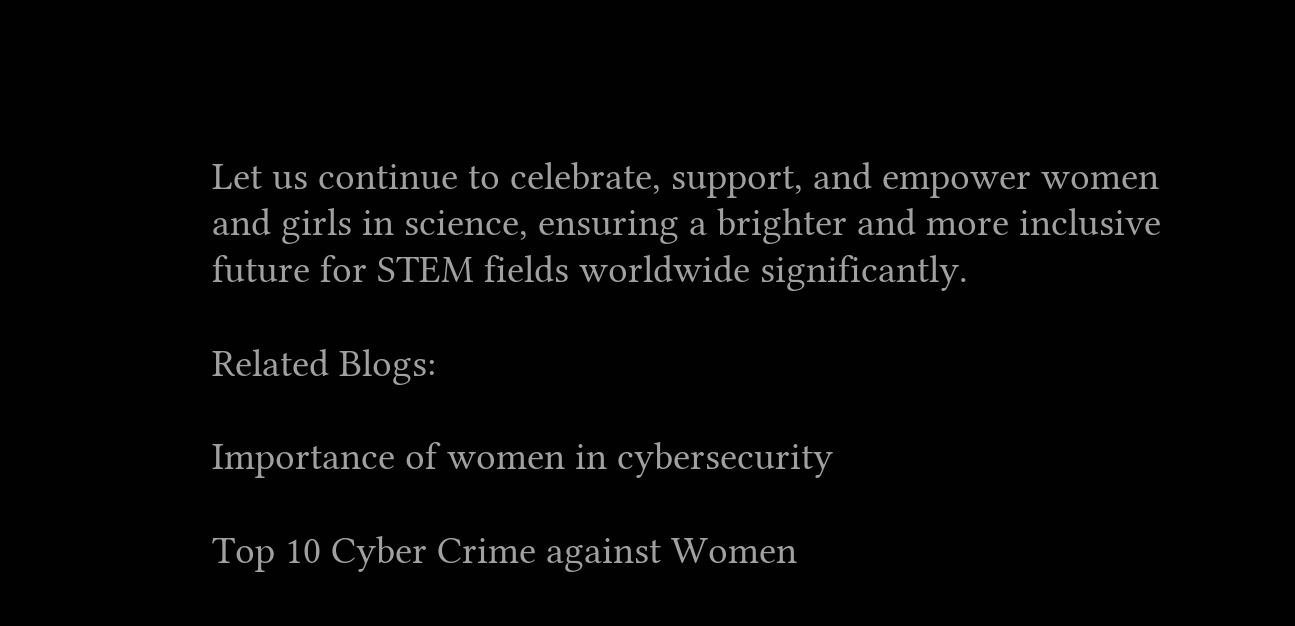Let us continue to celebrate, support, and empower women and girls in science, ensuring a brighter and more inclusive future for STEM fields worldwide significantly.

Related Blogs:

Importance of women in cybersecurity

Top 10 Cyber Crime against Women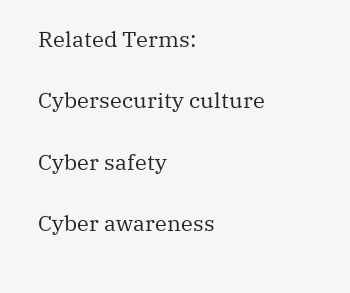Related Terms:

Cybersecurity culture

Cyber safety

Cyber awareness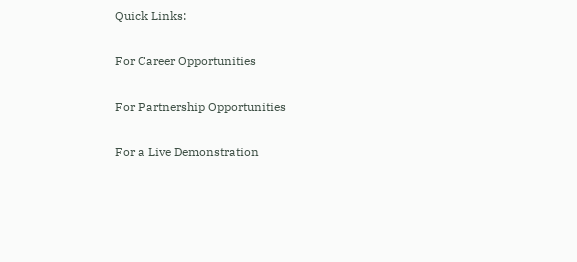Quick Links:

For Career Opportunities

For Partnership Opportunities

For a Live Demonstration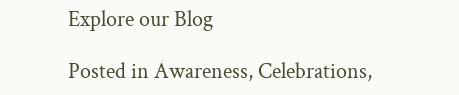Explore our Blog

Posted in Awareness, Celebrations,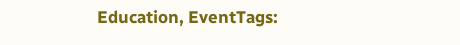Education, EventTags: